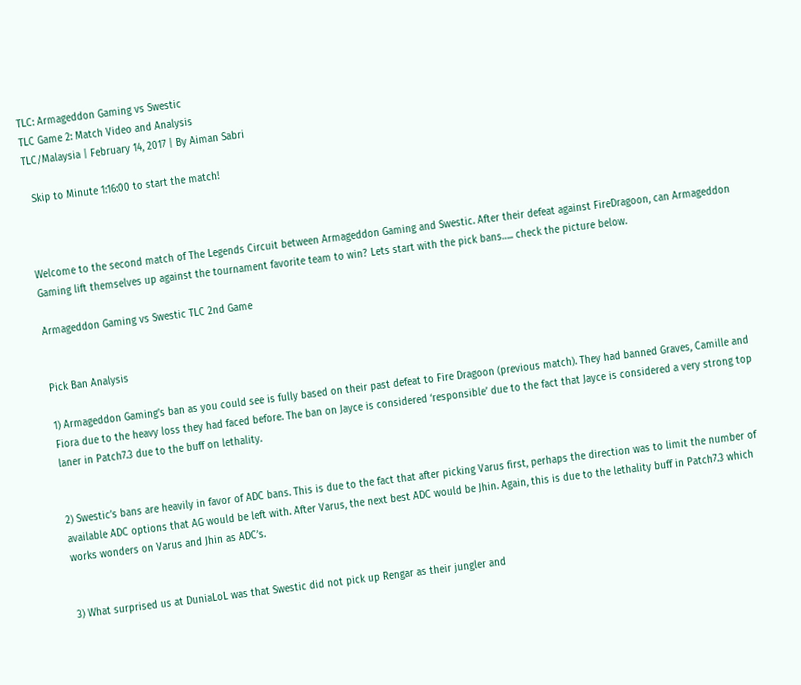TLC: Armageddon Gaming vs Swestic
TLC Game 2: Match Video and Analysis
TLC/Malaysia | February 14, 2017 | By Aiman Sabri

  Skip to Minute 1:16:00 to start the match!



Welcome to the second match of The Legends Circuit between Armageddon Gaming and Swestic. After their defeat against FireDragoon, can Armageddon Gaming lift themselves up against the tournament favorite team to win? Lets start with the pick bans….. check the picture below.

Armageddon Gaming vs Swestic TLC 2nd Game


Pick Ban Analysis

1) Armageddon Gaming’s ban as you could see is fully based on their past defeat to Fire Dragoon (previous match). They had banned Graves, Camille and Fiora due to the heavy loss they had faced before. The ban on Jayce is considered ‘responsible’ due to the fact that Jayce is considered a very strong top laner in Patch7.3 due to the buff on lethality.


2) Swestic’s bans are heavily in favor of ADC bans. This is due to the fact that after picking Varus first, perhaps the direction was to limit the number of available ADC options that AG would be left with. After Varus, the next best ADC would be Jhin. Again, this is due to the lethality buff in Patch7.3 which works wonders on Varus and Jhin as ADC’s.


3) What surprised us at DuniaLoL was that Swestic did not pick up Rengar as their jungler and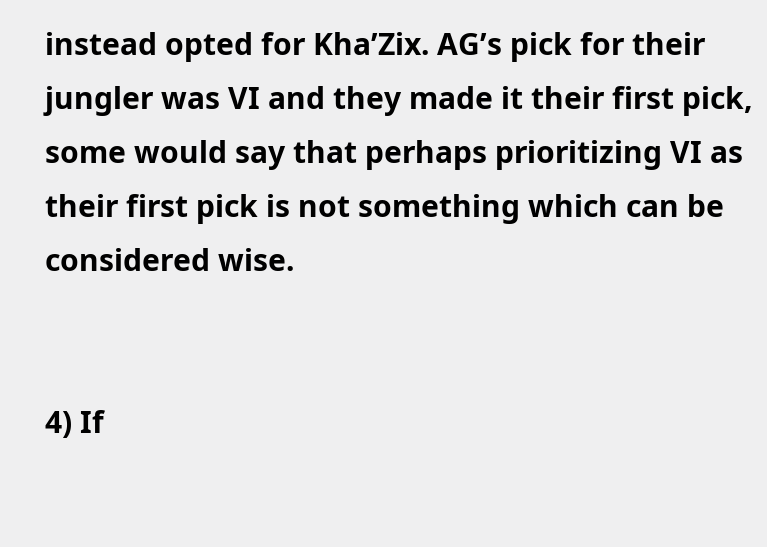instead opted for Kha’Zix. AG’s pick for their jungler was VI and they made it their first pick, some would say that perhaps prioritizing VI as their first pick is not something which can be considered wise.


4) If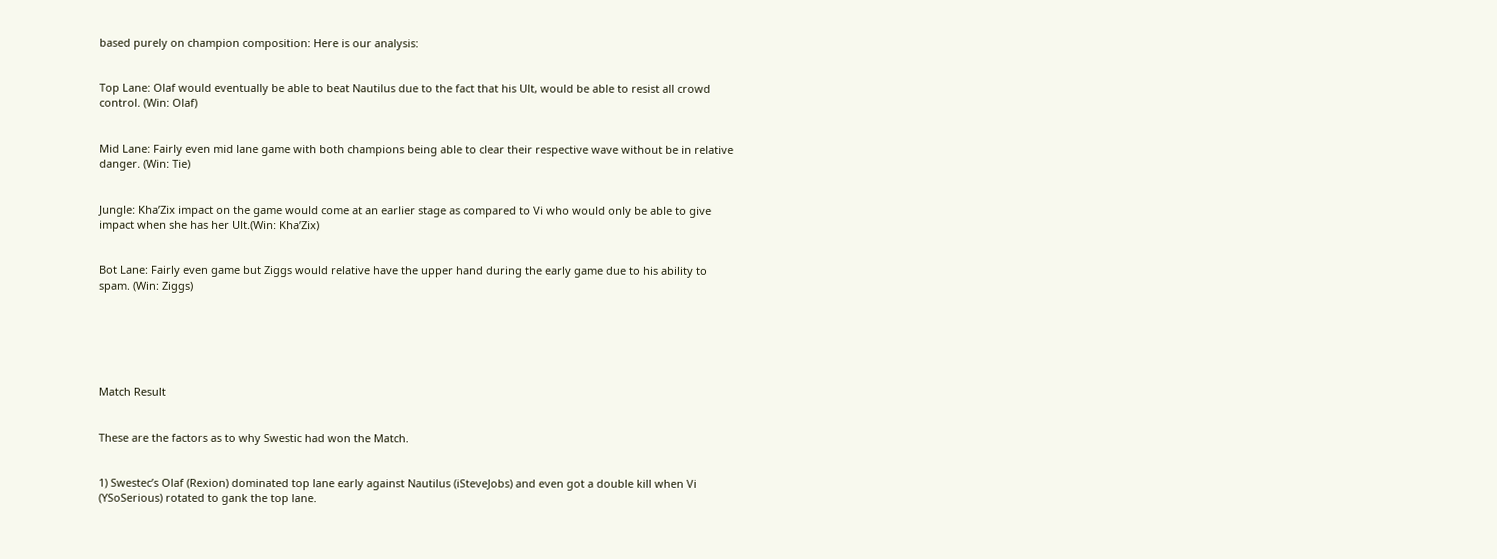based purely on champion composition: Here is our analysis:


Top Lane: Olaf would eventually be able to beat Nautilus due to the fact that his Ult, would be able to resist all crowd control. (Win: Olaf)


Mid Lane: Fairly even mid lane game with both champions being able to clear their respective wave without be in relative danger. (Win: Tie)


Jungle: Kha’Zix impact on the game would come at an earlier stage as compared to Vi who would only be able to give impact when she has her Ult.(Win: Kha’Zix)


Bot Lane: Fairly even game but Ziggs would relative have the upper hand during the early game due to his ability to spam. (Win: Ziggs)






Match Result


These are the factors as to why Swestic had won the Match.


1) Swestec’s Olaf (Rexion) dominated top lane early against Nautilus (iSteveJobs) and even got a double kill when Vi (YSoSerious) rotated to gank the top lane.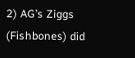2) AG’s Ziggs (Fishbones) did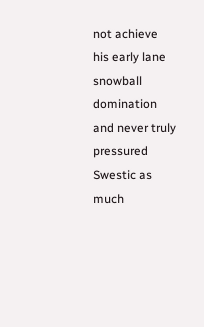not achieve his early lane snowball domination and never truly pressured Swestic as much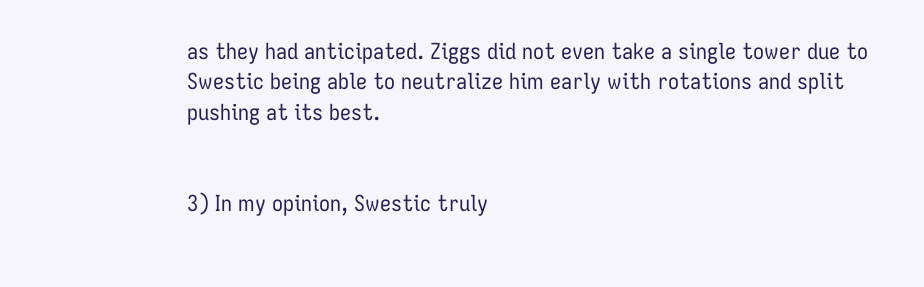as they had anticipated. Ziggs did not even take a single tower due to Swestic being able to neutralize him early with rotations and split pushing at its best.


3) In my opinion, Swestic truly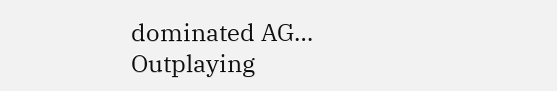dominated AG… Outplaying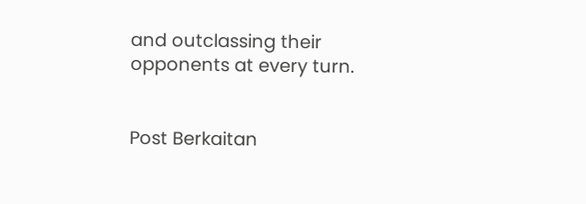and outclassing their opponents at every turn.


Post Berkaitan